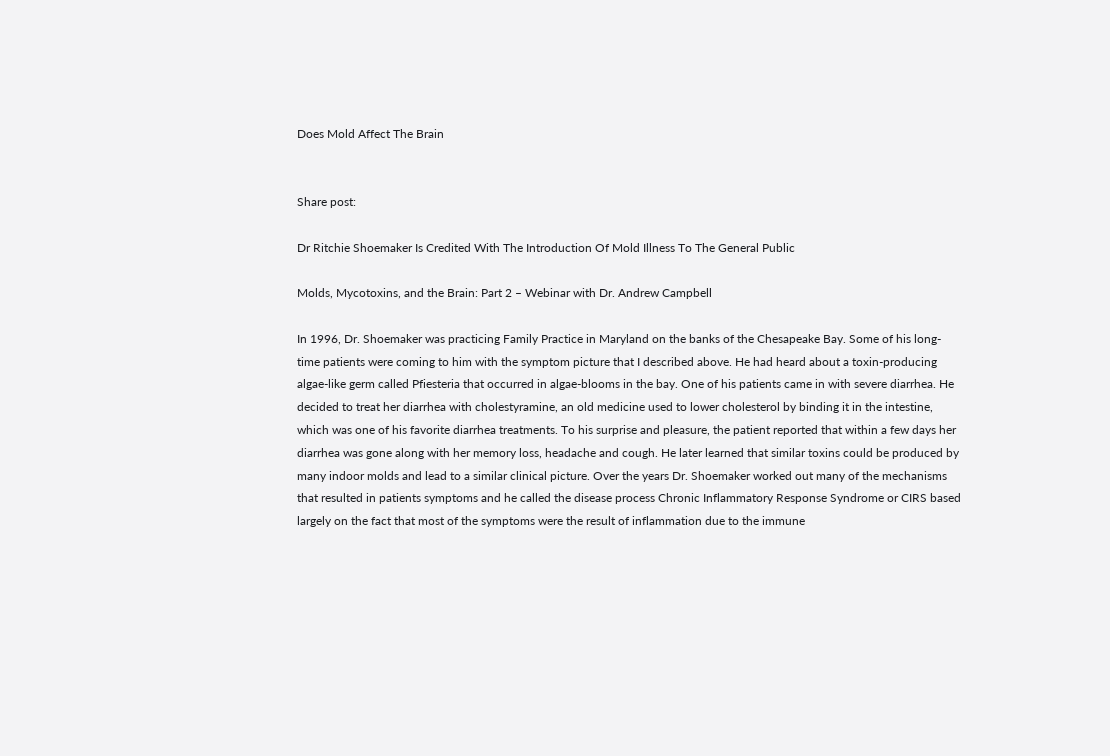Does Mold Affect The Brain


Share post:

Dr Ritchie Shoemaker Is Credited With The Introduction Of Mold Illness To The General Public

Molds, Mycotoxins, and the Brain: Part 2 – Webinar with Dr. Andrew Campbell

In 1996, Dr. Shoemaker was practicing Family Practice in Maryland on the banks of the Chesapeake Bay. Some of his long-time patients were coming to him with the symptom picture that I described above. He had heard about a toxin-producing algae-like germ called Pfiesteria that occurred in algae-blooms in the bay. One of his patients came in with severe diarrhea. He decided to treat her diarrhea with cholestyramine, an old medicine used to lower cholesterol by binding it in the intestine, which was one of his favorite diarrhea treatments. To his surprise and pleasure, the patient reported that within a few days her diarrhea was gone along with her memory loss, headache and cough. He later learned that similar toxins could be produced by many indoor molds and lead to a similar clinical picture. Over the years Dr. Shoemaker worked out many of the mechanisms that resulted in patients symptoms and he called the disease process Chronic Inflammatory Response Syndrome or CIRS based largely on the fact that most of the symptoms were the result of inflammation due to the immune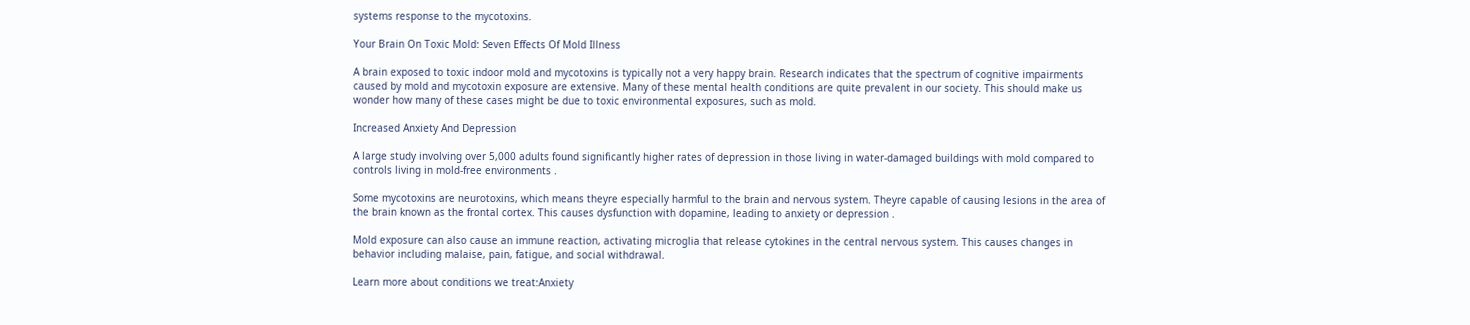systems response to the mycotoxins.

Your Brain On Toxic Mold: Seven Effects Of Mold Illness

A brain exposed to toxic indoor mold and mycotoxins is typically not a very happy brain. Research indicates that the spectrum of cognitive impairments caused by mold and mycotoxin exposure are extensive. Many of these mental health conditions are quite prevalent in our society. This should make us wonder how many of these cases might be due to toxic environmental exposures, such as mold.

Increased Anxiety And Depression

A large study involving over 5,000 adults found significantly higher rates of depression in those living in water-damaged buildings with mold compared to controls living in mold-free environments .

Some mycotoxins are neurotoxins, which means theyre especially harmful to the brain and nervous system. Theyre capable of causing lesions in the area of the brain known as the frontal cortex. This causes dysfunction with dopamine, leading to anxiety or depression .

Mold exposure can also cause an immune reaction, activating microglia that release cytokines in the central nervous system. This causes changes in behavior including malaise, pain, fatigue, and social withdrawal.

Learn more about conditions we treat:Anxiety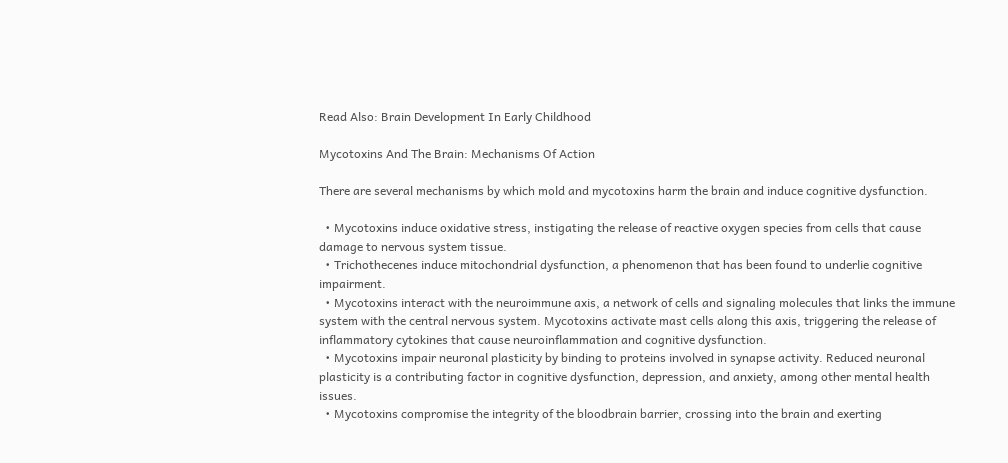Read Also: Brain Development In Early Childhood

Mycotoxins And The Brain: Mechanisms Of Action

There are several mechanisms by which mold and mycotoxins harm the brain and induce cognitive dysfunction.

  • Mycotoxins induce oxidative stress, instigating the release of reactive oxygen species from cells that cause damage to nervous system tissue.
  • Trichothecenes induce mitochondrial dysfunction, a phenomenon that has been found to underlie cognitive impairment.
  • Mycotoxins interact with the neuroimmune axis, a network of cells and signaling molecules that links the immune system with the central nervous system. Mycotoxins activate mast cells along this axis, triggering the release of inflammatory cytokines that cause neuroinflammation and cognitive dysfunction.
  • Mycotoxins impair neuronal plasticity by binding to proteins involved in synapse activity. Reduced neuronal plasticity is a contributing factor in cognitive dysfunction, depression, and anxiety, among other mental health issues.
  • Mycotoxins compromise the integrity of the bloodbrain barrier, crossing into the brain and exerting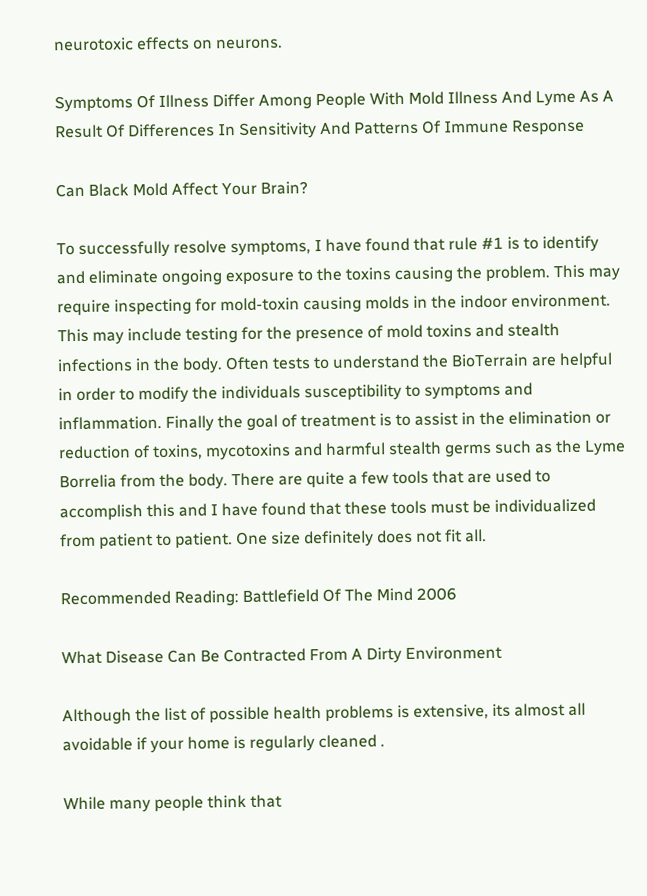neurotoxic effects on neurons.

Symptoms Of Illness Differ Among People With Mold Illness And Lyme As A Result Of Differences In Sensitivity And Patterns Of Immune Response

Can Black Mold Affect Your Brain?

To successfully resolve symptoms, I have found that rule #1 is to identify and eliminate ongoing exposure to the toxins causing the problem. This may require inspecting for mold-toxin causing molds in the indoor environment. This may include testing for the presence of mold toxins and stealth infections in the body. Often tests to understand the BioTerrain are helpful in order to modify the individuals susceptibility to symptoms and inflammation. Finally the goal of treatment is to assist in the elimination or reduction of toxins, mycotoxins and harmful stealth germs such as the Lyme Borrelia from the body. There are quite a few tools that are used to accomplish this and I have found that these tools must be individualized from patient to patient. One size definitely does not fit all.

Recommended Reading: Battlefield Of The Mind 2006

What Disease Can Be Contracted From A Dirty Environment

Although the list of possible health problems is extensive, its almost all avoidable if your home is regularly cleaned .

While many people think that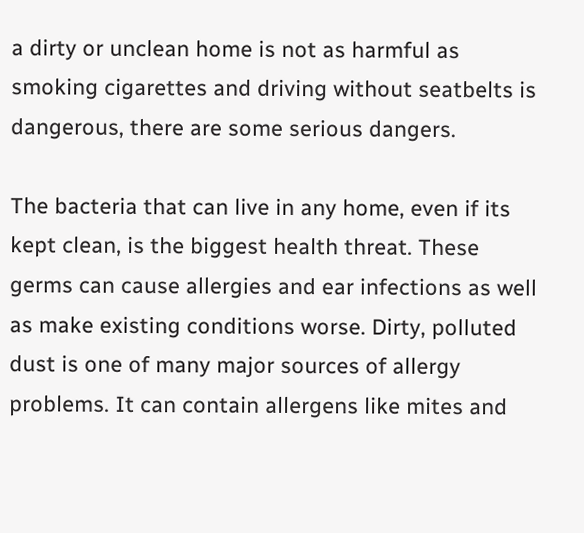a dirty or unclean home is not as harmful as smoking cigarettes and driving without seatbelts is dangerous, there are some serious dangers.

The bacteria that can live in any home, even if its kept clean, is the biggest health threat. These germs can cause allergies and ear infections as well as make existing conditions worse. Dirty, polluted dust is one of many major sources of allergy problems. It can contain allergens like mites and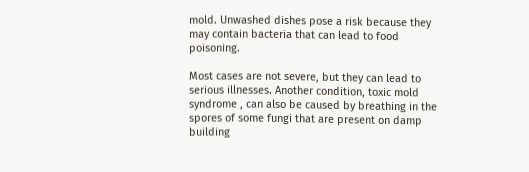mold. Unwashed dishes pose a risk because they may contain bacteria that can lead to food poisoning.

Most cases are not severe, but they can lead to serious illnesses. Another condition, toxic mold syndrome , can also be caused by breathing in the spores of some fungi that are present on damp building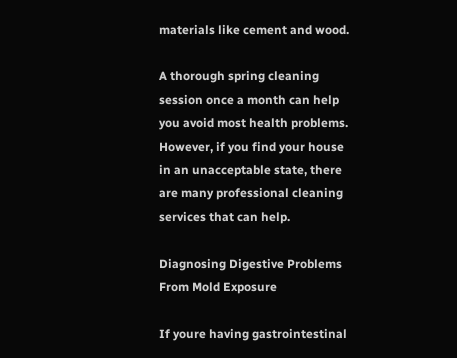materials like cement and wood.

A thorough spring cleaning session once a month can help you avoid most health problems. However, if you find your house in an unacceptable state, there are many professional cleaning services that can help.

Diagnosing Digestive Problems From Mold Exposure

If youre having gastrointestinal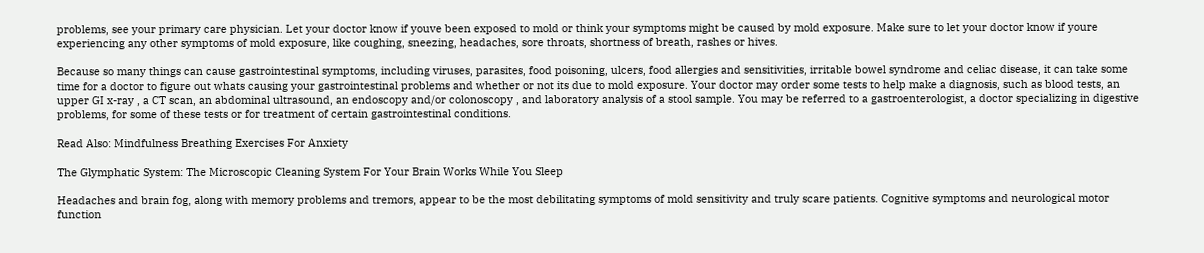problems, see your primary care physician. Let your doctor know if youve been exposed to mold or think your symptoms might be caused by mold exposure. Make sure to let your doctor know if youre experiencing any other symptoms of mold exposure, like coughing, sneezing, headaches, sore throats, shortness of breath, rashes or hives.

Because so many things can cause gastrointestinal symptoms, including viruses, parasites, food poisoning, ulcers, food allergies and sensitivities, irritable bowel syndrome and celiac disease, it can take some time for a doctor to figure out whats causing your gastrointestinal problems and whether or not its due to mold exposure. Your doctor may order some tests to help make a diagnosis, such as blood tests, an upper GI x-ray , a CT scan, an abdominal ultrasound, an endoscopy and/or colonoscopy , and laboratory analysis of a stool sample. You may be referred to a gastroenterologist, a doctor specializing in digestive problems, for some of these tests or for treatment of certain gastrointestinal conditions.

Read Also: Mindfulness Breathing Exercises For Anxiety

The Glymphatic System: The Microscopic Cleaning System For Your Brain Works While You Sleep

Headaches and brain fog, along with memory problems and tremors, appear to be the most debilitating symptoms of mold sensitivity and truly scare patients. Cognitive symptoms and neurological motor function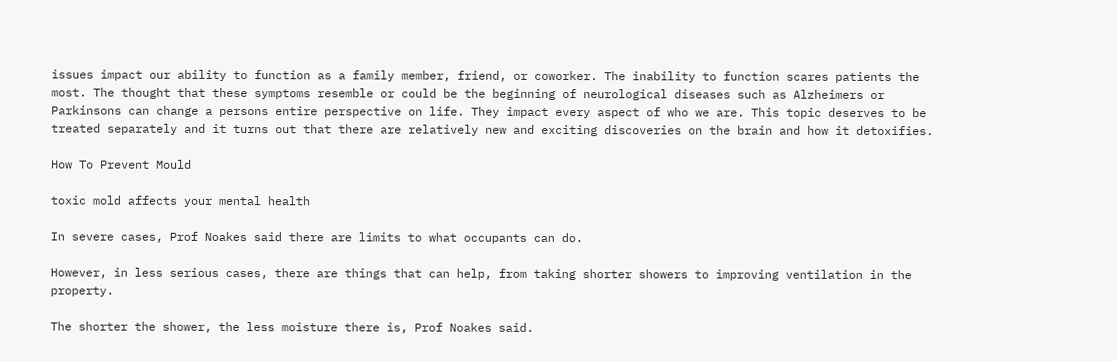issues impact our ability to function as a family member, friend, or coworker. The inability to function scares patients the most. The thought that these symptoms resemble or could be the beginning of neurological diseases such as Alzheimers or Parkinsons can change a persons entire perspective on life. They impact every aspect of who we are. This topic deserves to be treated separately and it turns out that there are relatively new and exciting discoveries on the brain and how it detoxifies.

How To Prevent Mould

toxic mold affects your mental health

In severe cases, Prof Noakes said there are limits to what occupants can do.

However, in less serious cases, there are things that can help, from taking shorter showers to improving ventilation in the property.

The shorter the shower, the less moisture there is, Prof Noakes said.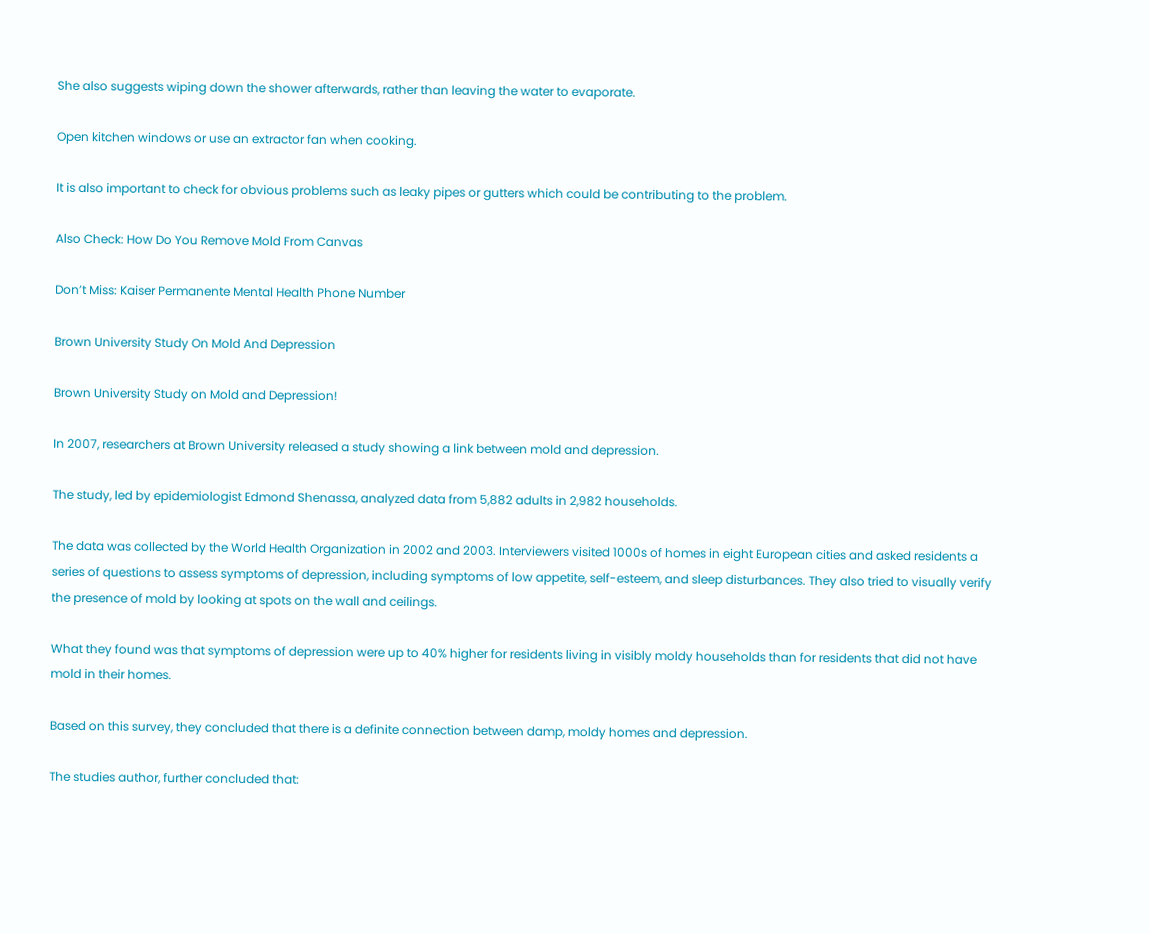She also suggests wiping down the shower afterwards, rather than leaving the water to evaporate.

Open kitchen windows or use an extractor fan when cooking.

It is also important to check for obvious problems such as leaky pipes or gutters which could be contributing to the problem.

Also Check: How Do You Remove Mold From Canvas

Don’t Miss: Kaiser Permanente Mental Health Phone Number

Brown University Study On Mold And Depression

Brown University Study on Mold and Depression!

In 2007, researchers at Brown University released a study showing a link between mold and depression.

The study, led by epidemiologist Edmond Shenassa, analyzed data from 5,882 adults in 2,982 households.

The data was collected by the World Health Organization in 2002 and 2003. Interviewers visited 1000s of homes in eight European cities and asked residents a series of questions to assess symptoms of depression, including symptoms of low appetite, self-esteem, and sleep disturbances. They also tried to visually verify the presence of mold by looking at spots on the wall and ceilings.

What they found was that symptoms of depression were up to 40% higher for residents living in visibly moldy households than for residents that did not have mold in their homes.

Based on this survey, they concluded that there is a definite connection between damp, moldy homes and depression.

The studies author, further concluded that: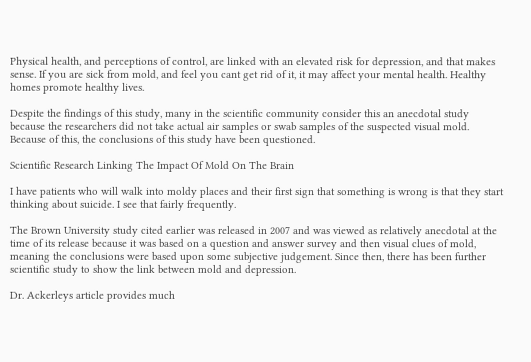Physical health, and perceptions of control, are linked with an elevated risk for depression, and that makes sense. If you are sick from mold, and feel you cant get rid of it, it may affect your mental health. Healthy homes promote healthy lives.

Despite the findings of this study, many in the scientific community consider this an anecdotal study because the researchers did not take actual air samples or swab samples of the suspected visual mold. Because of this, the conclusions of this study have been questioned.

Scientific Research Linking The Impact Of Mold On The Brain

I have patients who will walk into moldy places and their first sign that something is wrong is that they start thinking about suicide. I see that fairly frequently.

The Brown University study cited earlier was released in 2007 and was viewed as relatively anecdotal at the time of its release because it was based on a question and answer survey and then visual clues of mold, meaning the conclusions were based upon some subjective judgement. Since then, there has been further scientific study to show the link between mold and depression.

Dr. Ackerleys article provides much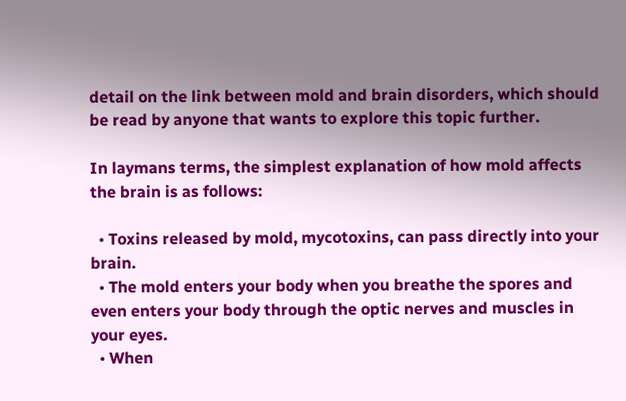detail on the link between mold and brain disorders, which should be read by anyone that wants to explore this topic further.

In laymans terms, the simplest explanation of how mold affects the brain is as follows:

  • Toxins released by mold, mycotoxins, can pass directly into your brain.
  • The mold enters your body when you breathe the spores and even enters your body through the optic nerves and muscles in your eyes.
  • When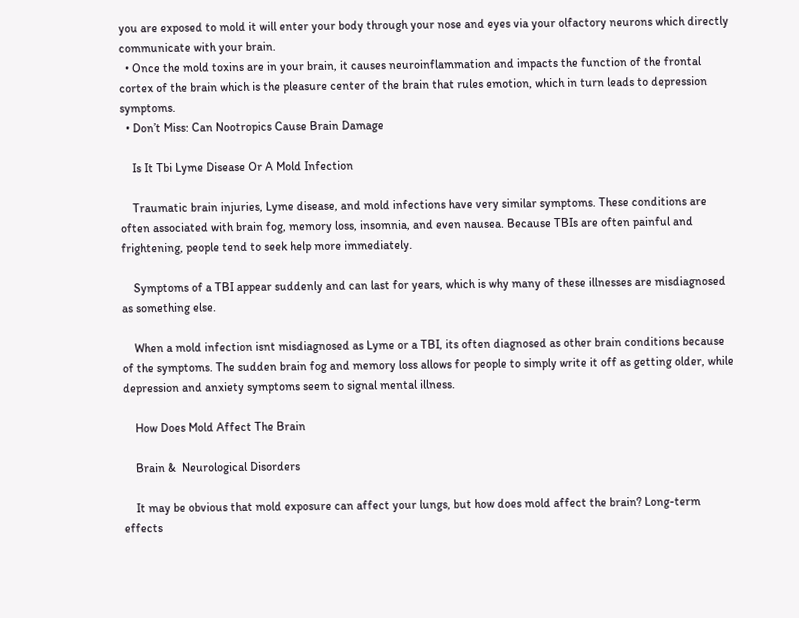you are exposed to mold it will enter your body through your nose and eyes via your olfactory neurons which directly communicate with your brain.
  • Once the mold toxins are in your brain, it causes neuroinflammation and impacts the function of the frontal cortex of the brain which is the pleasure center of the brain that rules emotion, which in turn leads to depression symptoms.
  • Don’t Miss: Can Nootropics Cause Brain Damage

    Is It Tbi Lyme Disease Or A Mold Infection

    Traumatic brain injuries, Lyme disease, and mold infections have very similar symptoms. These conditions are often associated with brain fog, memory loss, insomnia, and even nausea. Because TBIs are often painful and frightening, people tend to seek help more immediately.

    Symptoms of a TBI appear suddenly and can last for years, which is why many of these illnesses are misdiagnosed as something else.

    When a mold infection isnt misdiagnosed as Lyme or a TBI, its often diagnosed as other brain conditions because of the symptoms. The sudden brain fog and memory loss allows for people to simply write it off as getting older, while depression and anxiety symptoms seem to signal mental illness.

    How Does Mold Affect The Brain

    Brain &  Neurological Disorders

    It may be obvious that mold exposure can affect your lungs, but how does mold affect the brain? Long-term effects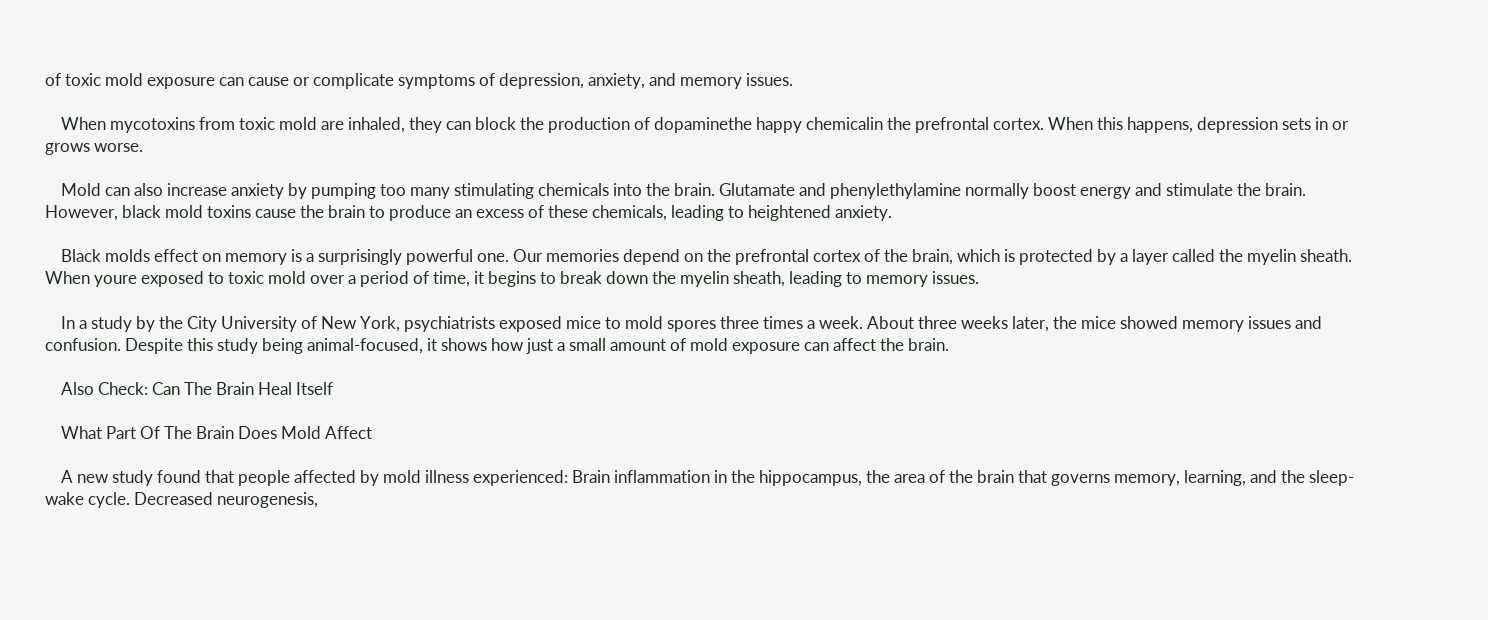of toxic mold exposure can cause or complicate symptoms of depression, anxiety, and memory issues.

    When mycotoxins from toxic mold are inhaled, they can block the production of dopaminethe happy chemicalin the prefrontal cortex. When this happens, depression sets in or grows worse.

    Mold can also increase anxiety by pumping too many stimulating chemicals into the brain. Glutamate and phenylethylamine normally boost energy and stimulate the brain. However, black mold toxins cause the brain to produce an excess of these chemicals, leading to heightened anxiety.

    Black molds effect on memory is a surprisingly powerful one. Our memories depend on the prefrontal cortex of the brain, which is protected by a layer called the myelin sheath. When youre exposed to toxic mold over a period of time, it begins to break down the myelin sheath, leading to memory issues.

    In a study by the City University of New York, psychiatrists exposed mice to mold spores three times a week. About three weeks later, the mice showed memory issues and confusion. Despite this study being animal-focused, it shows how just a small amount of mold exposure can affect the brain.

    Also Check: Can The Brain Heal Itself

    What Part Of The Brain Does Mold Affect

    A new study found that people affected by mold illness experienced: Brain inflammation in the hippocampus, the area of the brain that governs memory, learning, and the sleep-wake cycle. Decreased neurogenesis,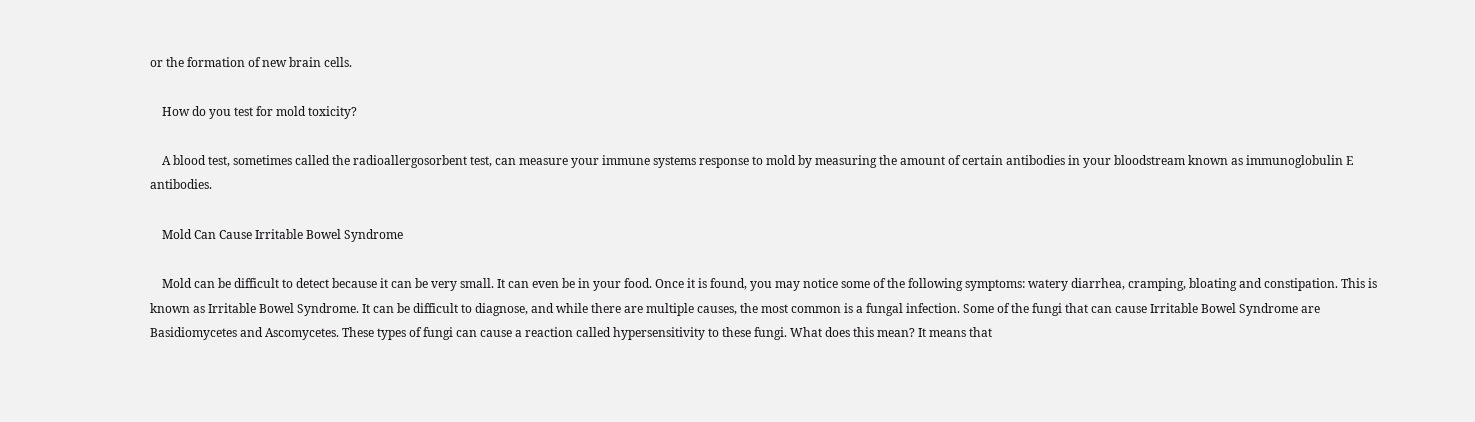or the formation of new brain cells.

    How do you test for mold toxicity?

    A blood test, sometimes called the radioallergosorbent test, can measure your immune systems response to mold by measuring the amount of certain antibodies in your bloodstream known as immunoglobulin E antibodies.

    Mold Can Cause Irritable Bowel Syndrome

    Mold can be difficult to detect because it can be very small. It can even be in your food. Once it is found, you may notice some of the following symptoms: watery diarrhea, cramping, bloating and constipation. This is known as Irritable Bowel Syndrome. It can be difficult to diagnose, and while there are multiple causes, the most common is a fungal infection. Some of the fungi that can cause Irritable Bowel Syndrome are Basidiomycetes and Ascomycetes. These types of fungi can cause a reaction called hypersensitivity to these fungi. What does this mean? It means that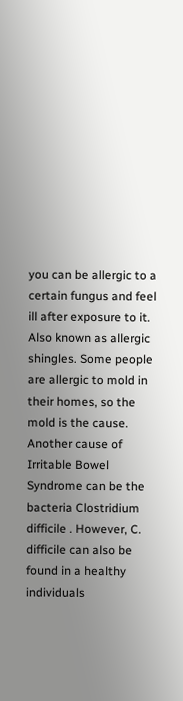you can be allergic to a certain fungus and feel ill after exposure to it. Also known as allergic shingles. Some people are allergic to mold in their homes, so the mold is the cause. Another cause of Irritable Bowel Syndrome can be the bacteria Clostridium difficile . However, C. difficile can also be found in a healthy individuals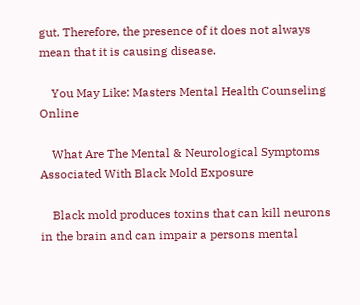gut. Therefore, the presence of it does not always mean that it is causing disease.

    You May Like: Masters Mental Health Counseling Online

    What Are The Mental & Neurological Symptoms Associated With Black Mold Exposure

    Black mold produces toxins that can kill neurons in the brain and can impair a persons mental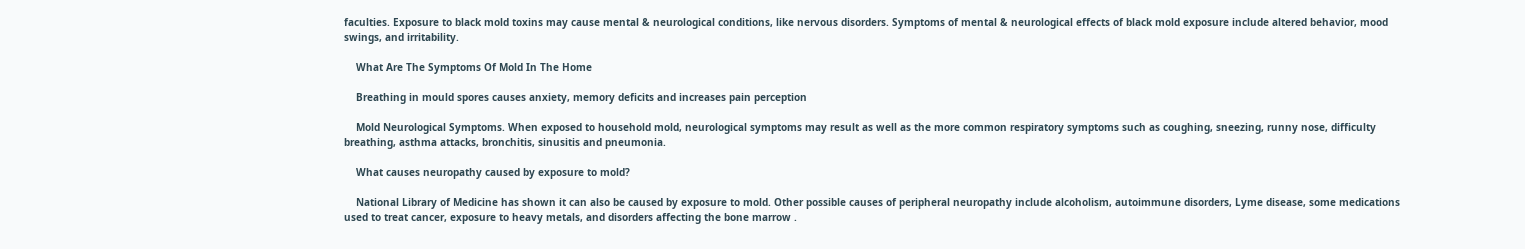faculties. Exposure to black mold toxins may cause mental & neurological conditions, like nervous disorders. Symptoms of mental & neurological effects of black mold exposure include altered behavior, mood swings, and irritability.

    What Are The Symptoms Of Mold In The Home

    Breathing in mould spores causes anxiety, memory deficits and increases pain perception

    Mold Neurological Symptoms. When exposed to household mold, neurological symptoms may result as well as the more common respiratory symptoms such as coughing, sneezing, runny nose, difficulty breathing, asthma attacks, bronchitis, sinusitis and pneumonia.

    What causes neuropathy caused by exposure to mold?

    National Library of Medicine has shown it can also be caused by exposure to mold. Other possible causes of peripheral neuropathy include alcoholism, autoimmune disorders, Lyme disease, some medications used to treat cancer, exposure to heavy metals, and disorders affecting the bone marrow .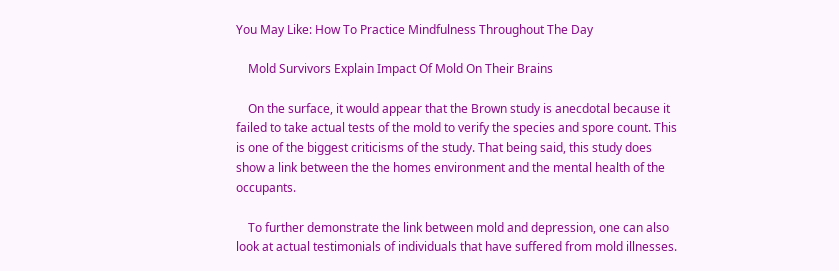You May Like: How To Practice Mindfulness Throughout The Day

    Mold Survivors Explain Impact Of Mold On Their Brains

    On the surface, it would appear that the Brown study is anecdotal because it failed to take actual tests of the mold to verify the species and spore count. This is one of the biggest criticisms of the study. That being said, this study does show a link between the the homes environment and the mental health of the occupants.

    To further demonstrate the link between mold and depression, one can also look at actual testimonials of individuals that have suffered from mold illnesses.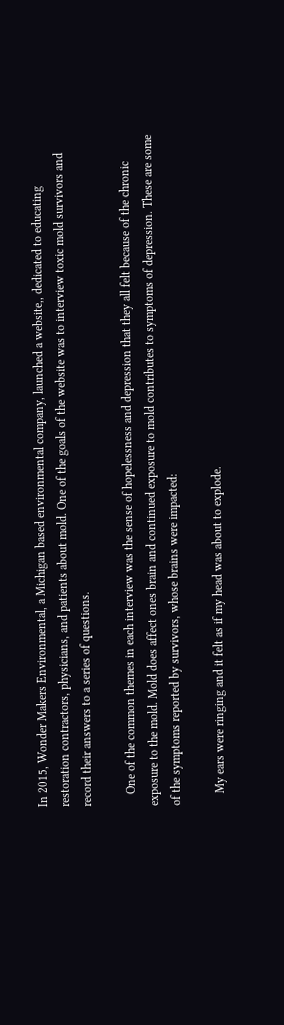In 2015, Wonder Makers Environmental, a Michigan based environmental company, launched a website,, dedicated to educating restoration contractors, physicians, and patients about mold. One of the goals of the website was to interview toxic mold survivors and record their answers to a series of questions.

    One of the common themes in each interview was the sense of hopelessness and depression that they all felt because of the chronic exposure to the mold. Mold does affect ones brain and continued exposure to mold contributes to symptoms of depression. These are some of the symptoms reported by survivors, whose brains were impacted:

    My ears were ringing and it felt as if my head was about to explode.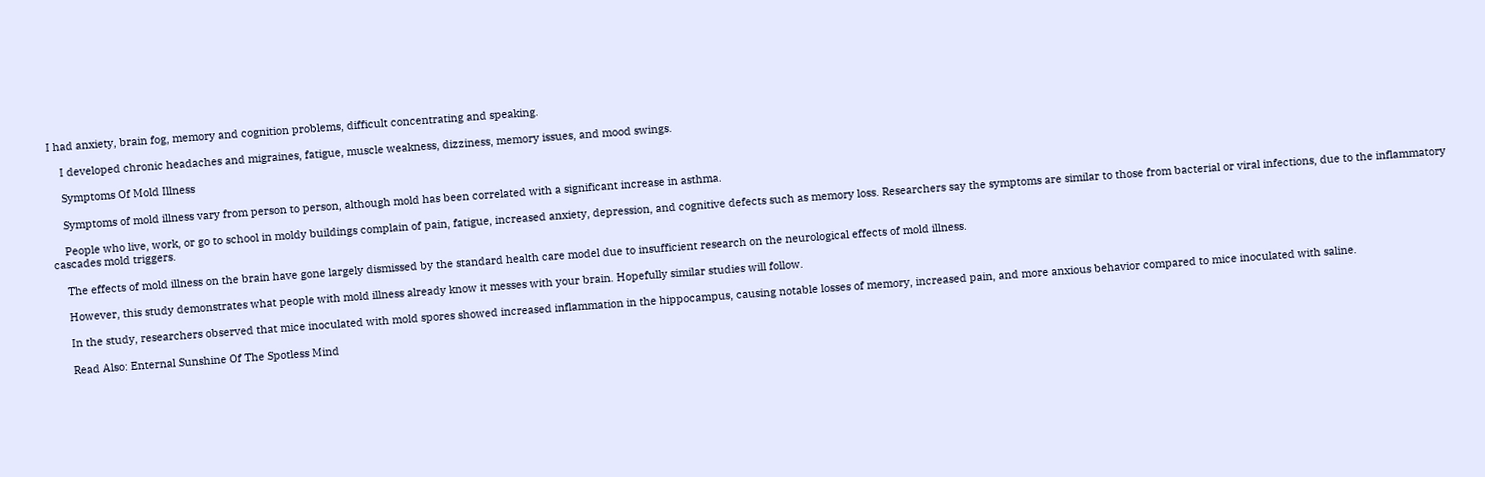I had anxiety, brain fog, memory and cognition problems, difficult concentrating and speaking.

    I developed chronic headaches and migraines, fatigue, muscle weakness, dizziness, memory issues, and mood swings.

    Symptoms Of Mold Illness

    Symptoms of mold illness vary from person to person, although mold has been correlated with a significant increase in asthma.

    People who live, work, or go to school in moldy buildings complain of pain, fatigue, increased anxiety, depression, and cognitive defects such as memory loss. Researchers say the symptoms are similar to those from bacterial or viral infections, due to the inflammatory cascades mold triggers.

    The effects of mold illness on the brain have gone largely dismissed by the standard health care model due to insufficient research on the neurological effects of mold illness.

    However, this study demonstrates what people with mold illness already know it messes with your brain. Hopefully similar studies will follow.

    In the study, researchers observed that mice inoculated with mold spores showed increased inflammation in the hippocampus, causing notable losses of memory, increased pain, and more anxious behavior compared to mice inoculated with saline.

    Read Also: Enternal Sunshine Of The Spotless Mind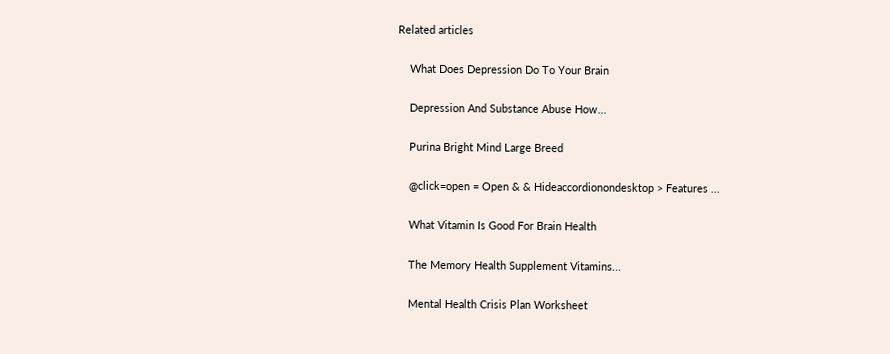Related articles

    What Does Depression Do To Your Brain

    Depression And Substance Abuse How...

    Purina Bright Mind Large Breed

    @click=open = Open & & Hideaccordionondesktop > Features ...

    What Vitamin Is Good For Brain Health

    The Memory Health Supplement Vitamins...

    Mental Health Crisis Plan Worksheet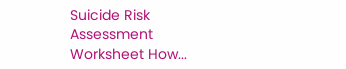Suicide Risk Assessment Worksheet How...